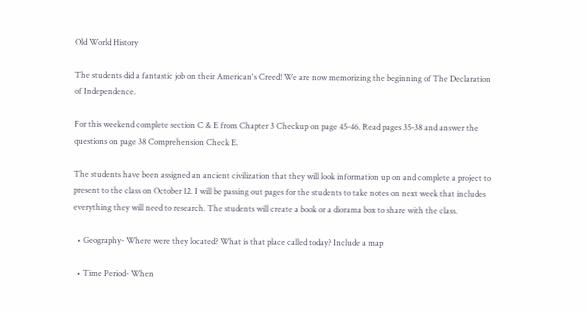Old World History

The students did a fantastic job on their American's Creed! We are now memorizing the beginning of The Declaration of Independence.

For this weekend complete section C & E from Chapter 3 Checkup on page 45-46. Read pages 35-38 and answer the questions on page 38 Comprehension Check E.

The students have been assigned an ancient civilization that they will look information up on and complete a project to present to the class on October 12. I will be passing out pages for the students to take notes on next week that includes everything they will need to research. The students will create a book or a diorama box to share with the class.

  • Geography- Where were they located? What is that place called today? Include a map

  • Time Period- When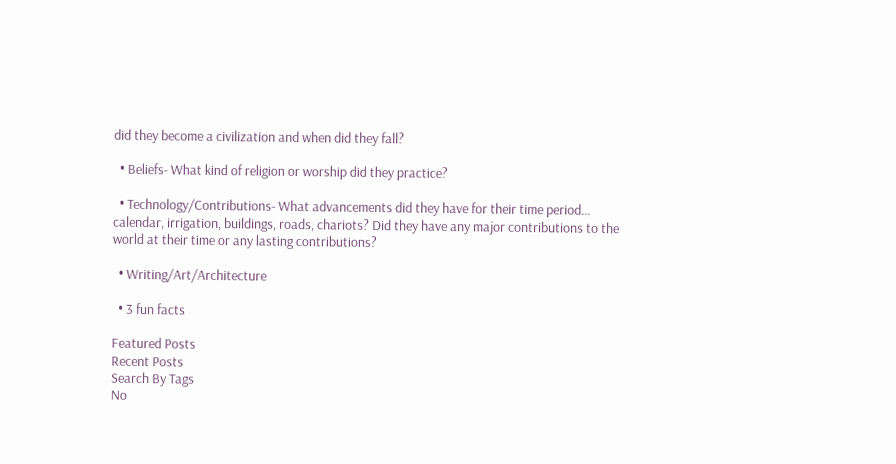did they become a civilization and when did they fall?

  • Beliefs- What kind of religion or worship did they practice?

  • Technology/Contributions- What advancements did they have for their time period... calendar, irrigation, buildings, roads, chariots? Did they have any major contributions to the world at their time or any lasting contributions?

  • Writing/Art/Architecture

  • 3 fun facts

Featured Posts
Recent Posts
Search By Tags
No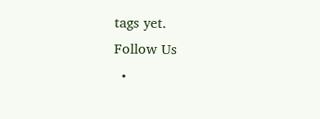tags yet.
Follow Us
  •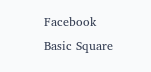Facebook Basic Square